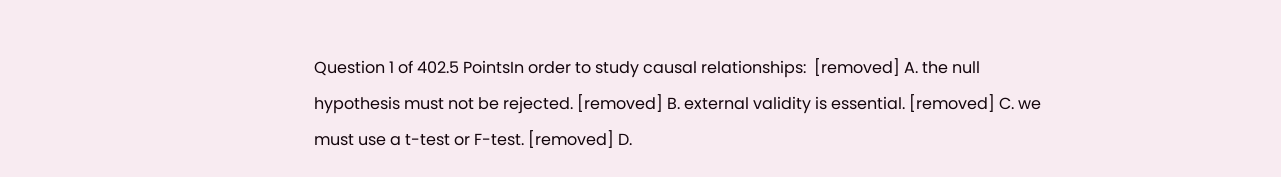Question 1 of 402.5 PointsIn order to study causal relationships:  [removed] A. the null hypothesis must not be rejected. [removed] B. external validity is essential. [removed] C. we must use a t-test or F-test. [removed] D.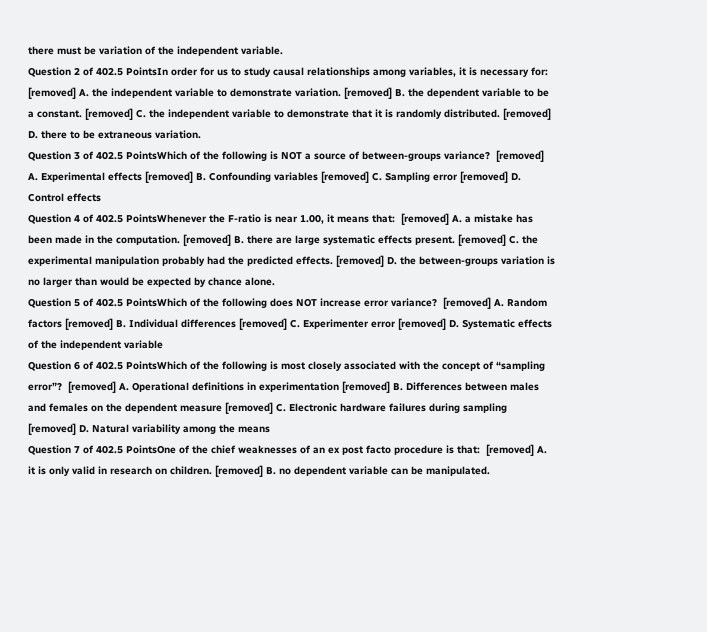there must be variation of the independent variable.
Question 2 of 402.5 PointsIn order for us to study causal relationships among variables, it is necessary for:  [removed] A. the independent variable to demonstrate variation. [removed] B. the dependent variable to be a constant. [removed] C. the independent variable to demonstrate that it is randomly distributed. [removed] D. there to be extraneous variation.
Question 3 of 402.5 PointsWhich of the following is NOT a source of between-groups variance?  [removed] A. Experimental effects [removed] B. Confounding variables [removed] C. Sampling error [removed] D. Control effects
Question 4 of 402.5 PointsWhenever the F-ratio is near 1.00, it means that:  [removed] A. a mistake has been made in the computation. [removed] B. there are large systematic effects present. [removed] C. the experimental manipulation probably had the predicted effects. [removed] D. the between-groups variation is no larger than would be expected by chance alone.
Question 5 of 402.5 PointsWhich of the following does NOT increase error variance?  [removed] A. Random factors [removed] B. Individual differences [removed] C. Experimenter error [removed] D. Systematic effects of the independent variable
Question 6 of 402.5 PointsWhich of the following is most closely associated with the concept of “sampling error”?  [removed] A. Operational definitions in experimentation [removed] B. Differences between males and females on the dependent measure [removed] C. Electronic hardware failures during sampling [removed] D. Natural variability among the means
Question 7 of 402.5 PointsOne of the chief weaknesses of an ex post facto procedure is that:  [removed] A. it is only valid in research on children. [removed] B. no dependent variable can be manipulated.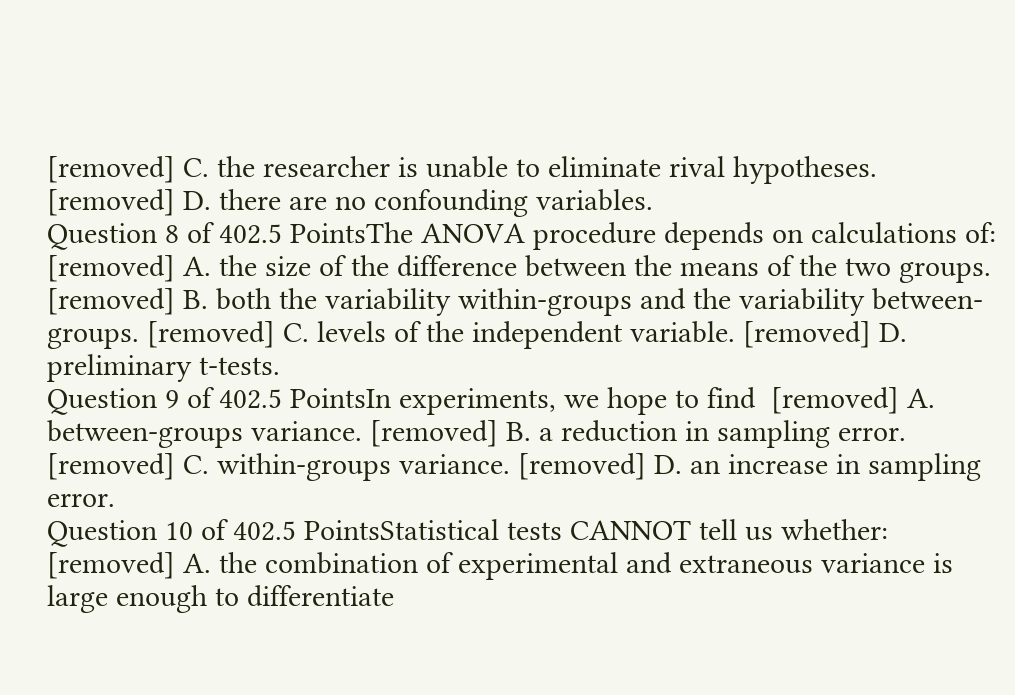[removed] C. the researcher is unable to eliminate rival hypotheses. [removed] D. there are no confounding variables.
Question 8 of 402.5 PointsThe ANOVA procedure depends on calculations of:  [removed] A. the size of the difference between the means of the two groups. [removed] B. both the variability within-groups and the variability between-groups. [removed] C. levels of the independent variable. [removed] D. preliminary t-tests.
Question 9 of 402.5 PointsIn experiments, we hope to find  [removed] A. between-groups variance. [removed] B. a reduction in sampling error. [removed] C. within-groups variance. [removed] D. an increase in sampling error.
Question 10 of 402.5 PointsStatistical tests CANNOT tell us whether:  [removed] A. the combination of experimental and extraneous variance is large enough to differentiate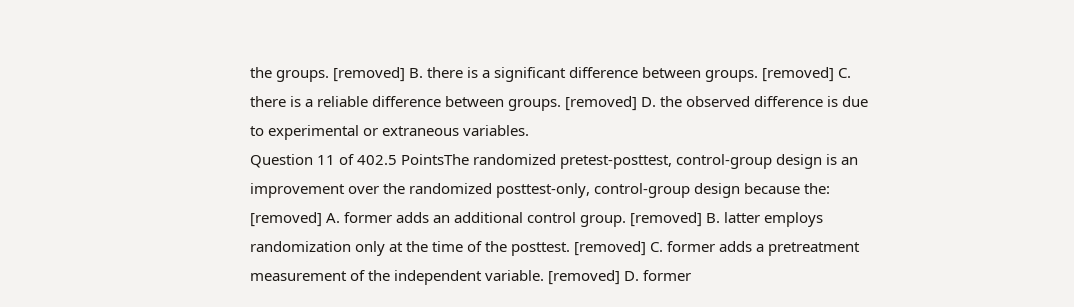the groups. [removed] B. there is a significant difference between groups. [removed] C. there is a reliable difference between groups. [removed] D. the observed difference is due to experimental or extraneous variables.
Question 11 of 402.5 PointsThe randomized pretest-posttest, control-group design is an improvement over the randomized posttest-only, control-group design because the:  [removed] A. former adds an additional control group. [removed] B. latter employs randomization only at the time of the posttest. [removed] C. former adds a pretreatment measurement of the independent variable. [removed] D. former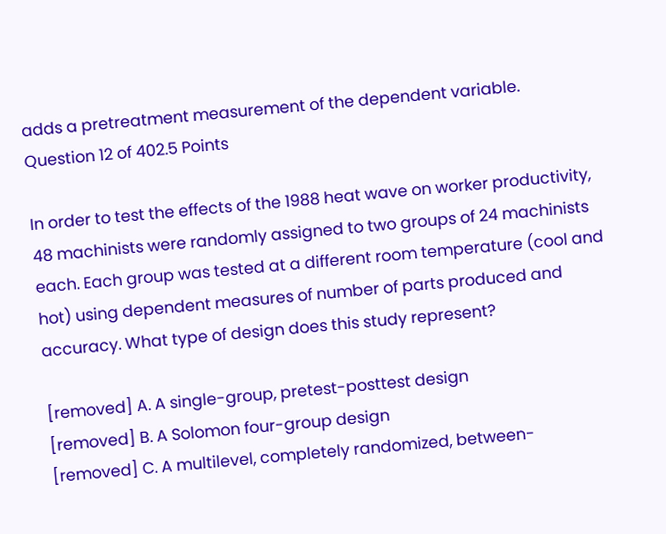adds a pretreatment measurement of the dependent variable.
Question 12 of 402.5 Points

In order to test the effects of the 1988 heat wave on worker productivity, 48 machinists were randomly assigned to two groups of 24 machinists each. Each group was tested at a different room temperature (cool and hot) using dependent measures of number of parts produced and accuracy. What type of design does this study represent?

[removed] A. A single-group, pretest-posttest design
[removed] B. A Solomon four-group design
[removed] C. A multilevel, completely randomized, between-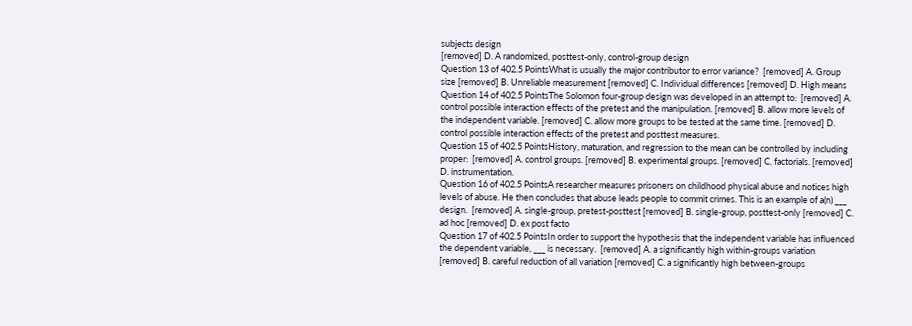subjects design
[removed] D. A randomized, posttest-only, control-group design
Question 13 of 402.5 PointsWhat is usually the major contributor to error variance?  [removed] A. Group size [removed] B. Unreliable measurement [removed] C. Individual differences [removed] D. High means
Question 14 of 402.5 PointsThe Solomon four-group design was developed in an attempt to:  [removed] A. control possible interaction effects of the pretest and the manipulation. [removed] B. allow more levels of the independent variable. [removed] C. allow more groups to be tested at the same time. [removed] D. control possible interaction effects of the pretest and posttest measures.
Question 15 of 402.5 PointsHistory, maturation, and regression to the mean can be controlled by including proper:  [removed] A. control groups. [removed] B. experimental groups. [removed] C. factorials. [removed] D. instrumentation.
Question 16 of 402.5 PointsA researcher measures prisoners on childhood physical abuse and notices high levels of abuse. He then concludes that abuse leads people to commit crimes. This is an example of a(n) ___ design.  [removed] A. single-group, pretest-posttest [removed] B. single-group, posttest-only [removed] C. ad hoc [removed] D. ex post facto
Question 17 of 402.5 PointsIn order to support the hypothesis that the independent variable has influenced the dependent variable, ___ is necessary.  [removed] A. a significantly high within-groups variation [removed] B. careful reduction of all variation [removed] C. a significantly high between-groups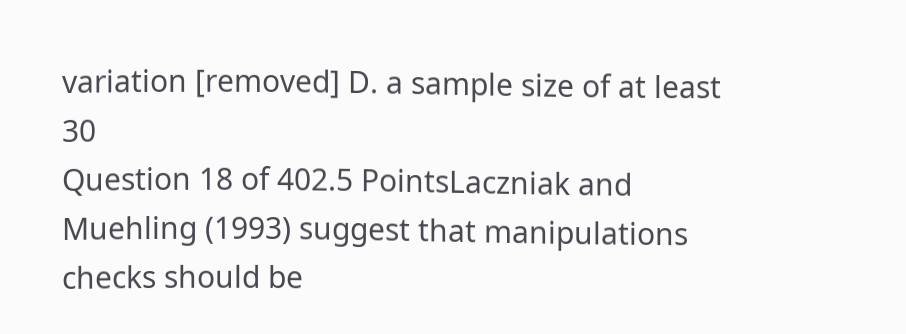variation [removed] D. a sample size of at least 30
Question 18 of 402.5 PointsLaczniak and Muehling (1993) suggest that manipulations checks should be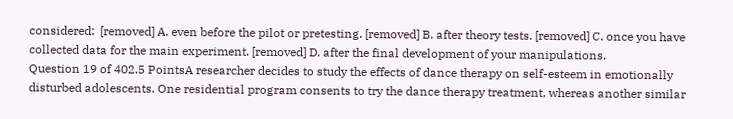considered:  [removed] A. even before the pilot or pretesting. [removed] B. after theory tests. [removed] C. once you have collected data for the main experiment. [removed] D. after the final development of your manipulations.
Question 19 of 402.5 PointsA researcher decides to study the effects of dance therapy on self-esteem in emotionally disturbed adolescents. One residential program consents to try the dance therapy treatment, whereas another similar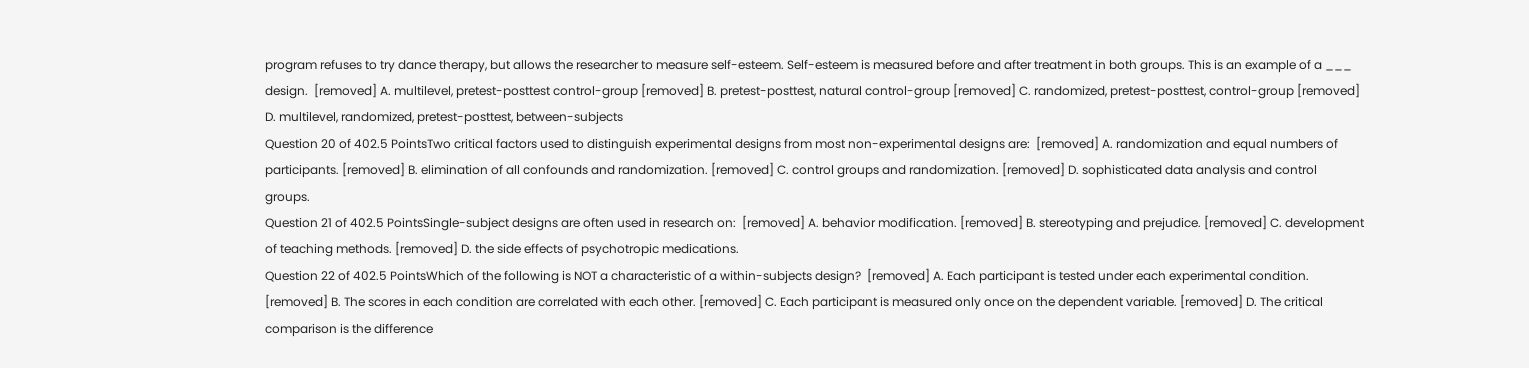program refuses to try dance therapy, but allows the researcher to measure self-esteem. Self-esteem is measured before and after treatment in both groups. This is an example of a ___ design.  [removed] A. multilevel, pretest-posttest control-group [removed] B. pretest-posttest, natural control-group [removed] C. randomized, pretest-posttest, control-group [removed] D. multilevel, randomized, pretest-posttest, between-subjects
Question 20 of 402.5 PointsTwo critical factors used to distinguish experimental designs from most non-experimental designs are:  [removed] A. randomization and equal numbers of participants. [removed] B. elimination of all confounds and randomization. [removed] C. control groups and randomization. [removed] D. sophisticated data analysis and control groups.
Question 21 of 402.5 PointsSingle-subject designs are often used in research on:  [removed] A. behavior modification. [removed] B. stereotyping and prejudice. [removed] C. development of teaching methods. [removed] D. the side effects of psychotropic medications.
Question 22 of 402.5 PointsWhich of the following is NOT a characteristic of a within-subjects design?  [removed] A. Each participant is tested under each experimental condition. [removed] B. The scores in each condition are correlated with each other. [removed] C. Each participant is measured only once on the dependent variable. [removed] D. The critical comparison is the difference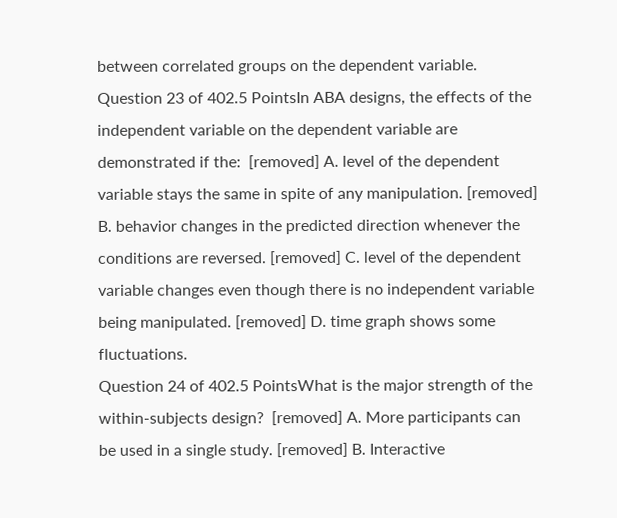between correlated groups on the dependent variable.
Question 23 of 402.5 PointsIn ABA designs, the effects of the independent variable on the dependent variable are demonstrated if the:  [removed] A. level of the dependent variable stays the same in spite of any manipulation. [removed] B. behavior changes in the predicted direction whenever the conditions are reversed. [removed] C. level of the dependent variable changes even though there is no independent variable being manipulated. [removed] D. time graph shows some fluctuations.
Question 24 of 402.5 PointsWhat is the major strength of the within-subjects design?  [removed] A. More participants can be used in a single study. [removed] B. Interactive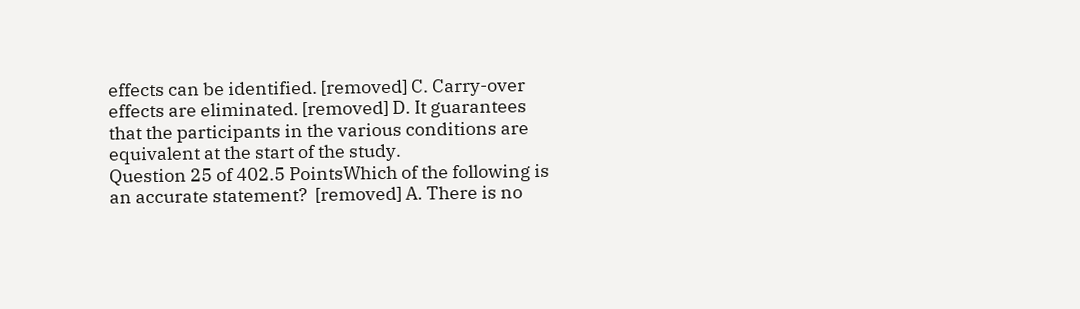effects can be identified. [removed] C. Carry-over effects are eliminated. [removed] D. It guarantees that the participants in the various conditions are equivalent at the start of the study.
Question 25 of 402.5 PointsWhich of the following is an accurate statement?  [removed] A. There is no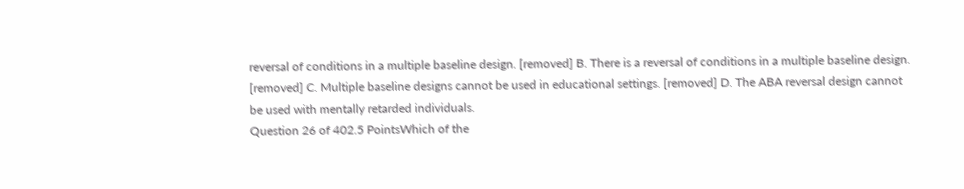reversal of conditions in a multiple baseline design. [removed] B. There is a reversal of conditions in a multiple baseline design. [removed] C. Multiple baseline designs cannot be used in educational settings. [removed] D. The ABA reversal design cannot be used with mentally retarded individuals.
Question 26 of 402.5 PointsWhich of the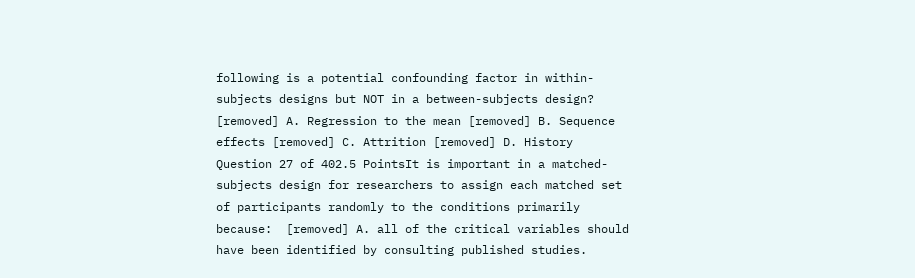following is a potential confounding factor in within-subjects designs but NOT in a between-subjects design?  [removed] A. Regression to the mean [removed] B. Sequence effects [removed] C. Attrition [removed] D. History
Question 27 of 402.5 PointsIt is important in a matched-subjects design for researchers to assign each matched set of participants randomly to the conditions primarily because:  [removed] A. all of the critical variables should have been identified by consulting published studies.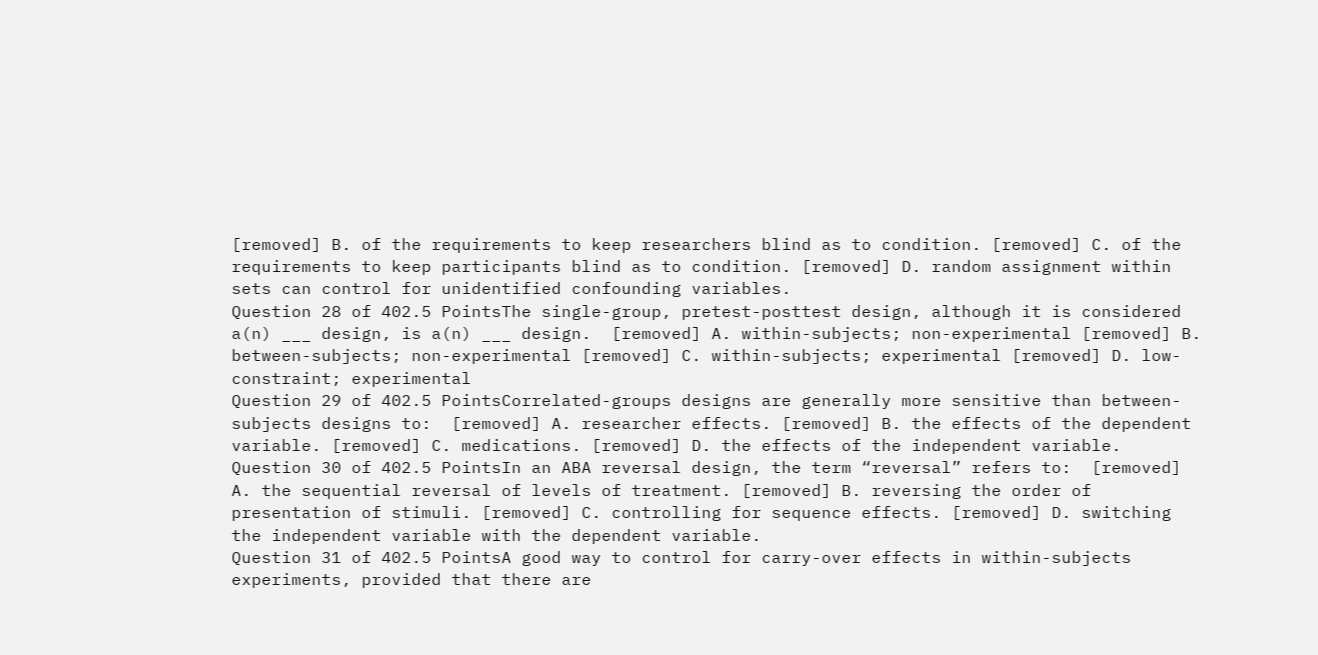[removed] B. of the requirements to keep researchers blind as to condition. [removed] C. of the requirements to keep participants blind as to condition. [removed] D. random assignment within sets can control for unidentified confounding variables.
Question 28 of 402.5 PointsThe single-group, pretest-posttest design, although it is considered a(n) ___ design, is a(n) ___ design.  [removed] A. within-subjects; non-experimental [removed] B. between-subjects; non-experimental [removed] C. within-subjects; experimental [removed] D. low-constraint; experimental
Question 29 of 402.5 PointsCorrelated-groups designs are generally more sensitive than between-subjects designs to:  [removed] A. researcher effects. [removed] B. the effects of the dependent variable. [removed] C. medications. [removed] D. the effects of the independent variable.
Question 30 of 402.5 PointsIn an ABA reversal design, the term “reversal” refers to:  [removed] A. the sequential reversal of levels of treatment. [removed] B. reversing the order of presentation of stimuli. [removed] C. controlling for sequence effects. [removed] D. switching the independent variable with the dependent variable.
Question 31 of 402.5 PointsA good way to control for carry-over effects in within-subjects experiments, provided that there are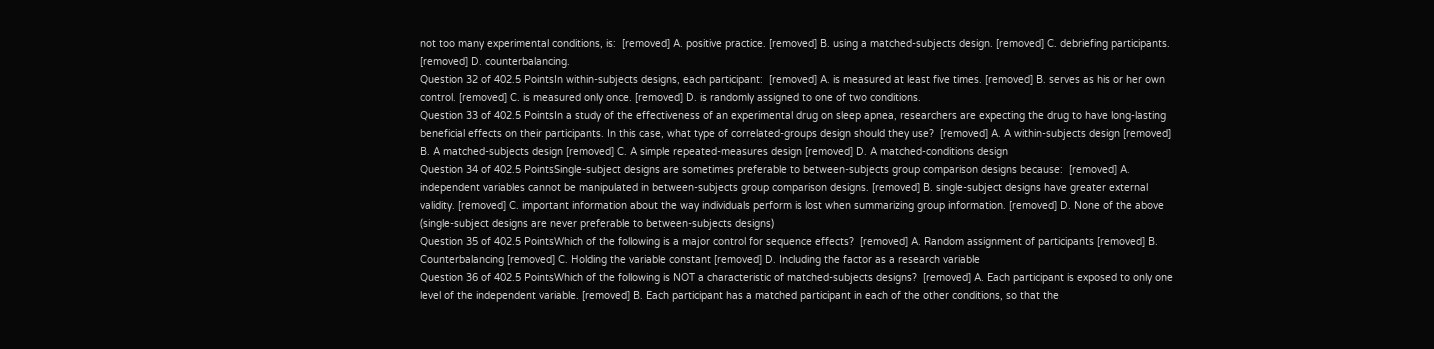not too many experimental conditions, is:  [removed] A. positive practice. [removed] B. using a matched-subjects design. [removed] C. debriefing participants. [removed] D. counterbalancing.
Question 32 of 402.5 PointsIn within-subjects designs, each participant:  [removed] A. is measured at least five times. [removed] B. serves as his or her own control. [removed] C. is measured only once. [removed] D. is randomly assigned to one of two conditions.
Question 33 of 402.5 PointsIn a study of the effectiveness of an experimental drug on sleep apnea, researchers are expecting the drug to have long-lasting beneficial effects on their participants. In this case, what type of correlated-groups design should they use?  [removed] A. A within-subjects design [removed] B. A matched-subjects design [removed] C. A simple repeated-measures design [removed] D. A matched-conditions design
Question 34 of 402.5 PointsSingle-subject designs are sometimes preferable to between-subjects group comparison designs because:  [removed] A. independent variables cannot be manipulated in between-subjects group comparison designs. [removed] B. single-subject designs have greater external validity. [removed] C. important information about the way individuals perform is lost when summarizing group information. [removed] D. None of the above (single-subject designs are never preferable to between-subjects designs)
Question 35 of 402.5 PointsWhich of the following is a major control for sequence effects?  [removed] A. Random assignment of participants [removed] B. Counterbalancing [removed] C. Holding the variable constant [removed] D. Including the factor as a research variable
Question 36 of 402.5 PointsWhich of the following is NOT a characteristic of matched-subjects designs?  [removed] A. Each participant is exposed to only one level of the independent variable. [removed] B. Each participant has a matched participant in each of the other conditions, so that the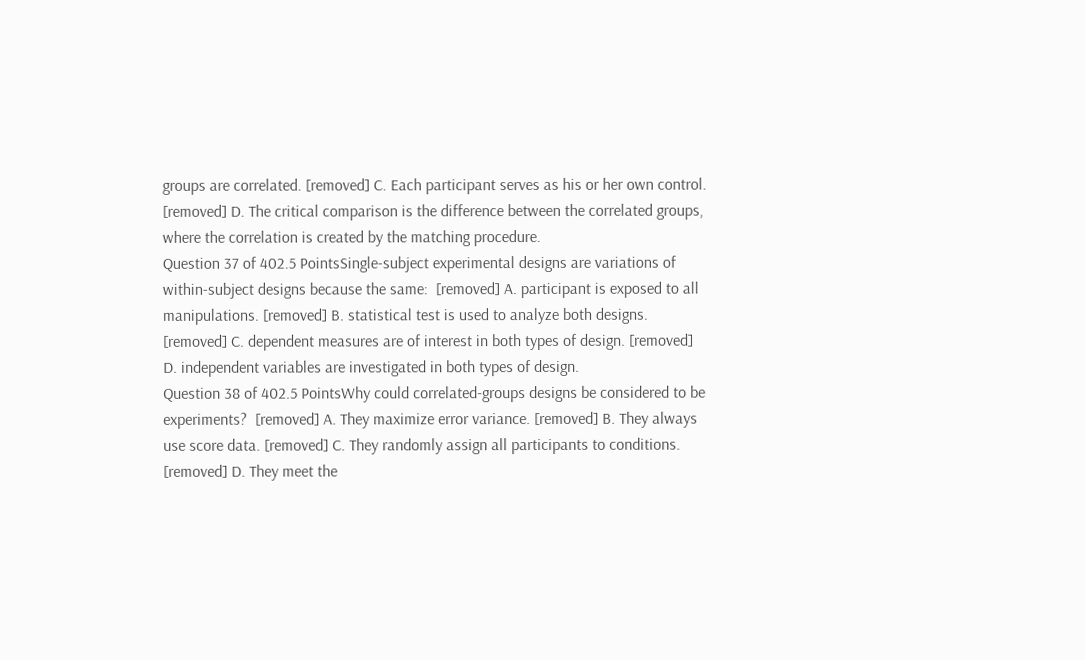groups are correlated. [removed] C. Each participant serves as his or her own control. [removed] D. The critical comparison is the difference between the correlated groups, where the correlation is created by the matching procedure.
Question 37 of 402.5 PointsSingle-subject experimental designs are variations of within-subject designs because the same:  [removed] A. participant is exposed to all manipulations. [removed] B. statistical test is used to analyze both designs. [removed] C. dependent measures are of interest in both types of design. [removed] D. independent variables are investigated in both types of design.
Question 38 of 402.5 PointsWhy could correlated-groups designs be considered to be experiments?  [removed] A. They maximize error variance. [removed] B. They always use score data. [removed] C. They randomly assign all participants to conditions. [removed] D. They meet the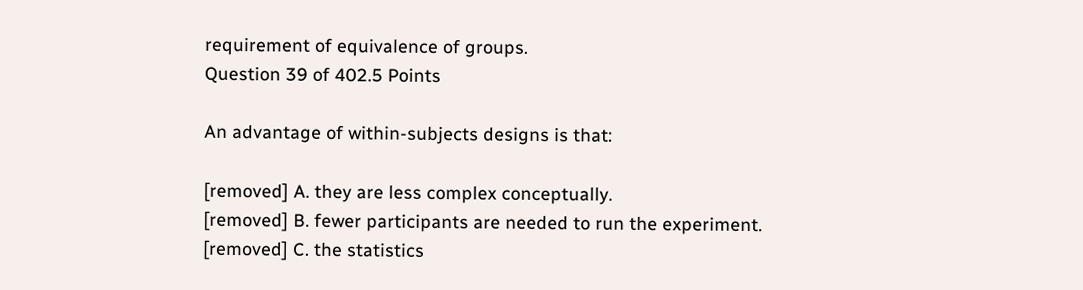requirement of equivalence of groups.
Question 39 of 402.5 Points

An advantage of within-subjects designs is that:

[removed] A. they are less complex conceptually.
[removed] B. fewer participants are needed to run the experiment.
[removed] C. the statistics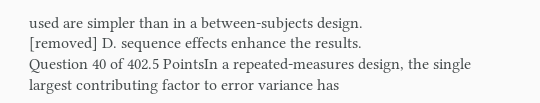used are simpler than in a between-subjects design.
[removed] D. sequence effects enhance the results.
Question 40 of 402.5 PointsIn a repeated-measures design, the single largest contributing factor to error variance has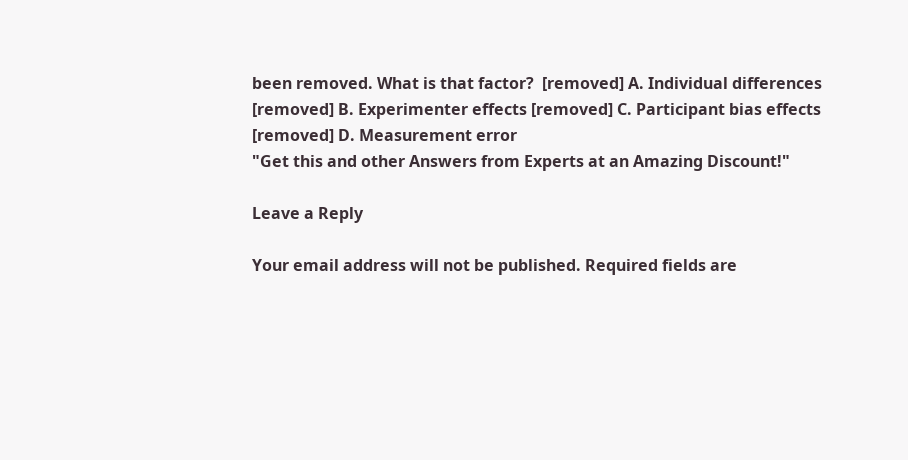been removed. What is that factor?  [removed] A. Individual differences [removed] B. Experimenter effects [removed] C. Participant bias effects [removed] D. Measurement error
"Get this and other Answers from Experts at an Amazing Discount!"

Leave a Reply

Your email address will not be published. Required fields are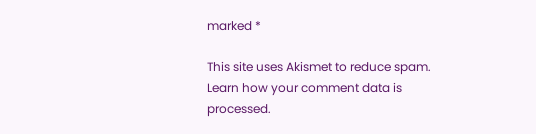marked *

This site uses Akismet to reduce spam. Learn how your comment data is processed.